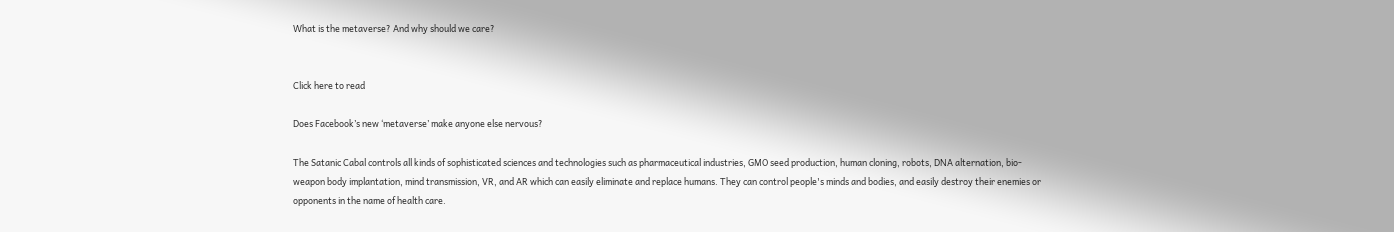What is the metaverse? And why should we care?


Click here to read

Does Facebook’s new ‘metaverse’ make anyone else nervous?

The Satanic Cabal controls all kinds of sophisticated sciences and technologies such as pharmaceutical industries, GMO seed production, human cloning, robots, DNA alternation, bio-weapon body implantation, mind transmission, VR, and AR which can easily eliminate and replace humans. They can control people's minds and bodies, and easily destroy their enemies or opponents in the name of health care.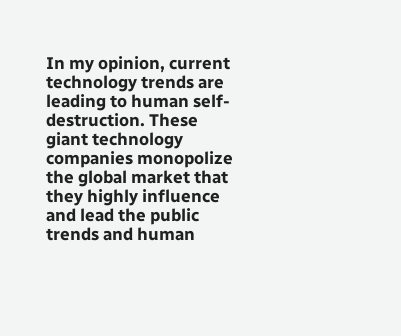In my opinion, current technology trends are leading to human self-destruction. These giant technology companies monopolize the global market that they highly influence and lead the public trends and human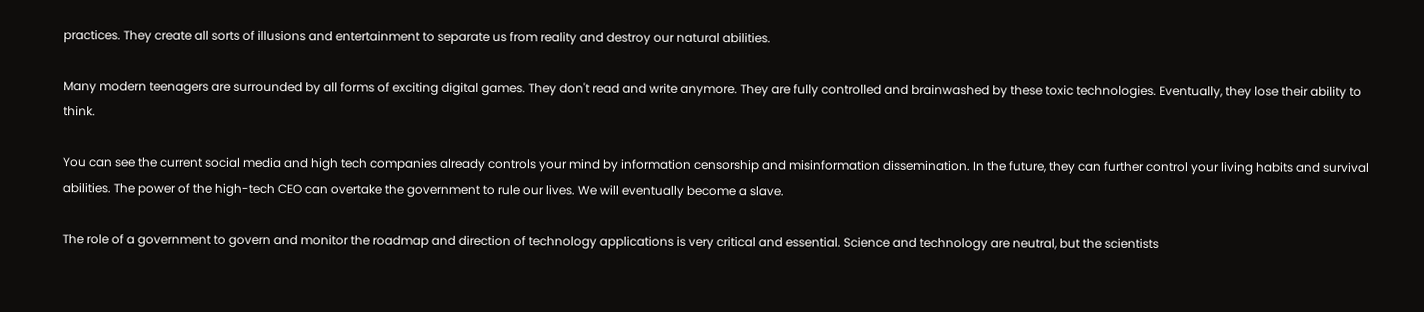practices. They create all sorts of illusions and entertainment to separate us from reality and destroy our natural abilities.

Many modern teenagers are surrounded by all forms of exciting digital games. They don't read and write anymore. They are fully controlled and brainwashed by these toxic technologies. Eventually, they lose their ability to think.

You can see the current social media and high tech companies already controls your mind by information censorship and misinformation dissemination. In the future, they can further control your living habits and survival abilities. The power of the high-tech CEO can overtake the government to rule our lives. We will eventually become a slave.

The role of a government to govern and monitor the roadmap and direction of technology applications is very critical and essential. Science and technology are neutral, but the scientists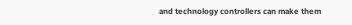and technology controllers can make them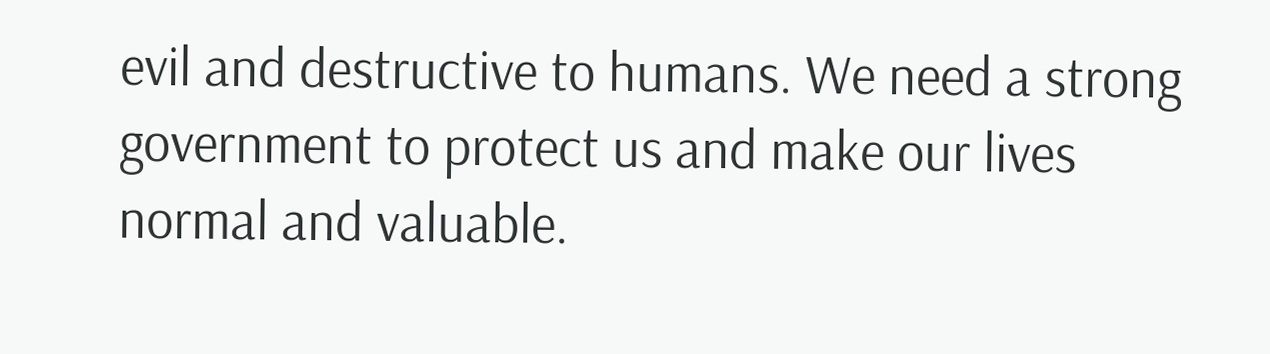evil and destructive to humans. We need a strong government to protect us and make our lives normal and valuable.